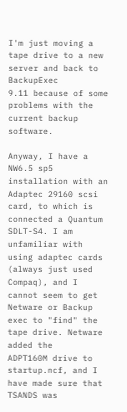I'm just moving a tape drive to a new server and back to BackupExec
9.11 because of some problems with the current backup software.

Anyway, I have a NW6.5 sp5 installation with an Adaptec 29160 scsi
card, to which is connected a Quantum SDLT-S4. I am unfamiliar with
using adaptec cards (always just used Compaq), and I cannot seem to get
Netware or Backup exec to "find" the tape drive. Netware added the
ADPT160M drive to startup.ncf, and I have made sure that TSANDS was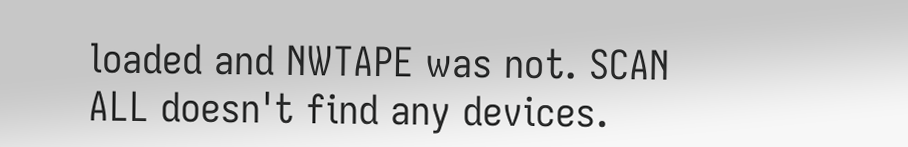loaded and NWTAPE was not. SCAN ALL doesn't find any devices.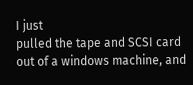I just
pulled the tape and SCSI card out of a windows machine, and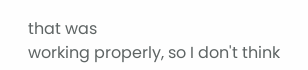that was
working properly, so I don't think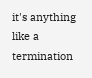it's anything like a termination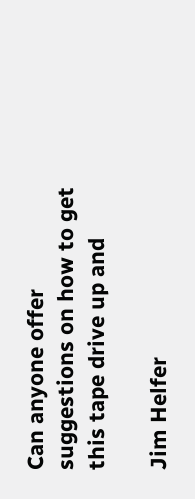Can anyone offer suggestions on how to get this tape drive up and

Jim Helfer